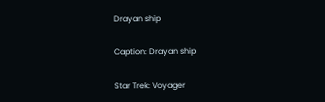Drayan ship

Caption: Drayan ship

Star Trek: Voyager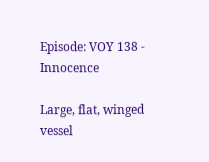Episode: VOY 138 - Innocence

Large, flat, winged vessel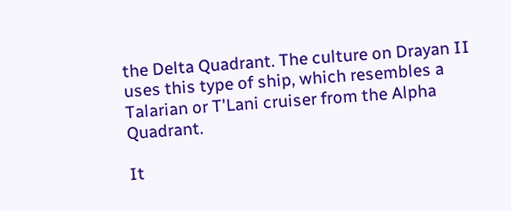the Delta Quadrant. The culture on Drayan II uses this type of ship, which resembles a Talarian or T'Lani cruiser from the Alpha Quadrant.

It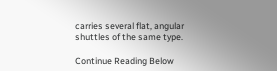carries several flat, angular shuttles of the same type.

Continue Reading Below